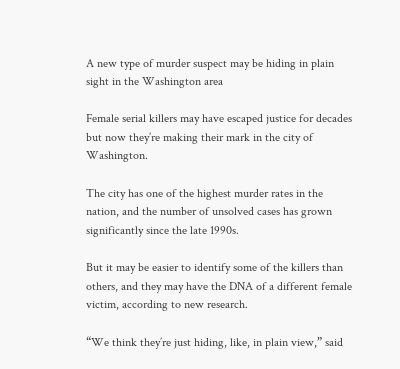A new type of murder suspect may be hiding in plain sight in the Washington area

Female serial killers may have escaped justice for decades but now they’re making their mark in the city of Washington.

The city has one of the highest murder rates in the nation, and the number of unsolved cases has grown significantly since the late 1990s.

But it may be easier to identify some of the killers than others, and they may have the DNA of a different female victim, according to new research.

“We think they’re just hiding, like, in plain view,” said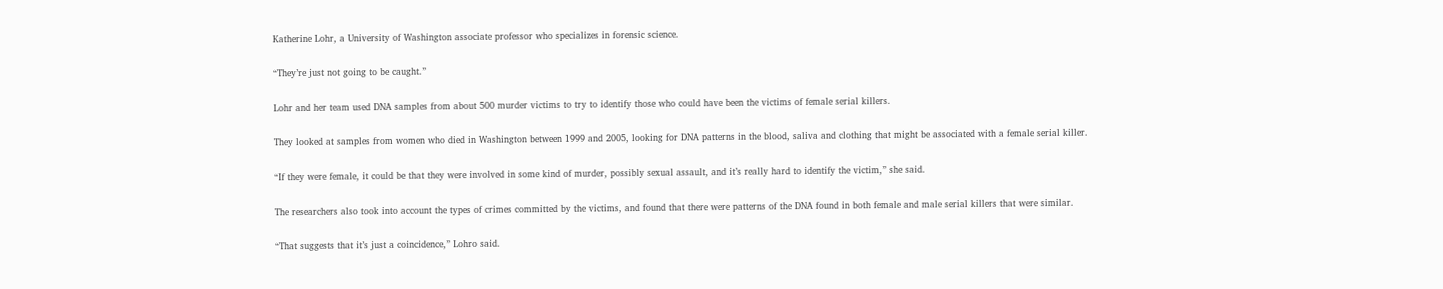Katherine Lohr, a University of Washington associate professor who specializes in forensic science.

“They’re just not going to be caught.”

Lohr and her team used DNA samples from about 500 murder victims to try to identify those who could have been the victims of female serial killers.

They looked at samples from women who died in Washington between 1999 and 2005, looking for DNA patterns in the blood, saliva and clothing that might be associated with a female serial killer.

“If they were female, it could be that they were involved in some kind of murder, possibly sexual assault, and it’s really hard to identify the victim,” she said.

The researchers also took into account the types of crimes committed by the victims, and found that there were patterns of the DNA found in both female and male serial killers that were similar.

“That suggests that it’s just a coincidence,” Lohro said.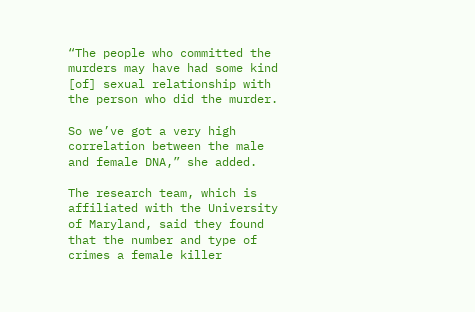“The people who committed the murders may have had some kind [of] sexual relationship with the person who did the murder.

So we’ve got a very high correlation between the male and female DNA,” she added.

The research team, which is affiliated with the University of Maryland, said they found that the number and type of crimes a female killer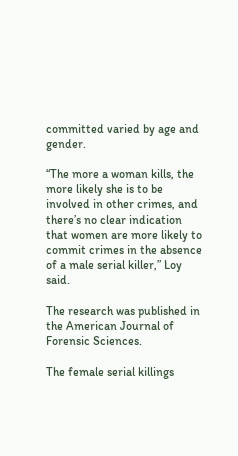committed varied by age and gender.

“The more a woman kills, the more likely she is to be involved in other crimes, and there’s no clear indication that women are more likely to commit crimes in the absence of a male serial killer,” Loy said.

The research was published in the American Journal of Forensic Sciences.

The female serial killings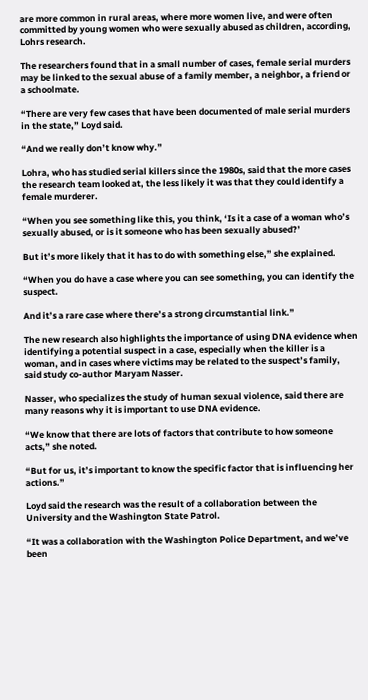are more common in rural areas, where more women live, and were often committed by young women who were sexually abused as children, according, Lohrs research.

The researchers found that in a small number of cases, female serial murders may be linked to the sexual abuse of a family member, a neighbor, a friend or a schoolmate.

“There are very few cases that have been documented of male serial murders in the state,” Loyd said.

“And we really don’t know why.”

Lohra, who has studied serial killers since the 1980s, said that the more cases the research team looked at, the less likely it was that they could identify a female murderer.

“When you see something like this, you think, ‘Is it a case of a woman who’s sexually abused, or is it someone who has been sexually abused?’

But it’s more likely that it has to do with something else,” she explained.

“When you do have a case where you can see something, you can identify the suspect.

And it’s a rare case where there’s a strong circumstantial link.”

The new research also highlights the importance of using DNA evidence when identifying a potential suspect in a case, especially when the killer is a woman, and in cases where victims may be related to the suspect’s family, said study co-author Maryam Nasser.

Nasser, who specializes the study of human sexual violence, said there are many reasons why it is important to use DNA evidence.

“We know that there are lots of factors that contribute to how someone acts,” she noted.

“But for us, it’s important to know the specific factor that is influencing her actions.”

Loyd said the research was the result of a collaboration between the University and the Washington State Patrol.

“It was a collaboration with the Washington Police Department, and we’ve been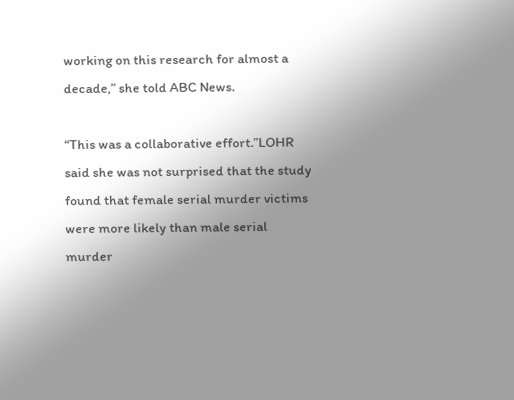working on this research for almost a decade,” she told ABC News.

“This was a collaborative effort.”LOHR said she was not surprised that the study found that female serial murder victims were more likely than male serial murder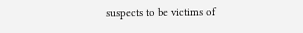suspects to be victims of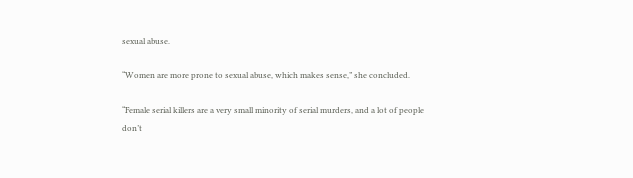sexual abuse.

“Women are more prone to sexual abuse, which makes sense,” she concluded.

“Female serial killers are a very small minority of serial murders, and a lot of people don’t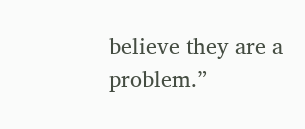believe they are a problem.”